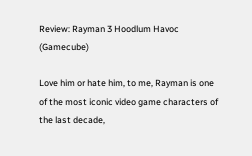Review: Rayman 3 Hoodlum Havoc (Gamecube)

Love him or hate him, to me, Rayman is one of the most iconic video game characters of the last decade,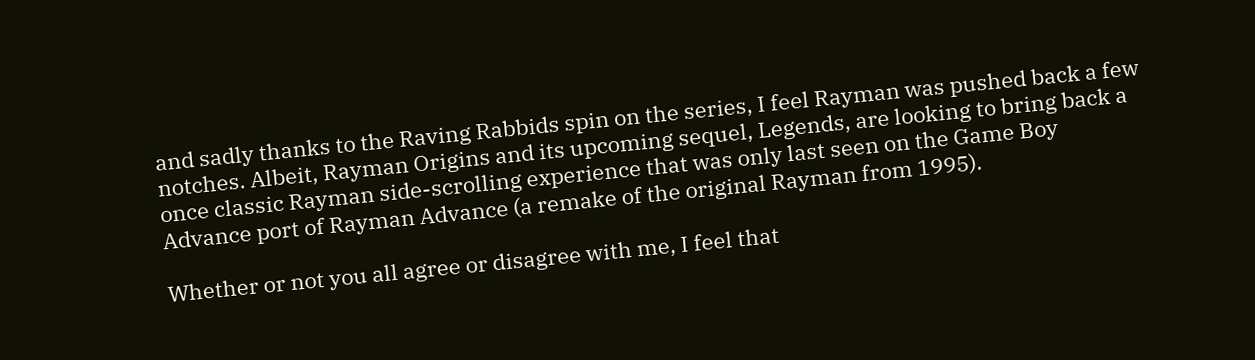and sadly thanks to the Raving Rabbids spin on the series, I feel Rayman was pushed back a few notches. Albeit, Rayman Origins and its upcoming sequel, Legends, are looking to bring back a once classic Rayman side-scrolling experience that was only last seen on the Game Boy Advance port of Rayman Advance (a remake of the original Rayman from 1995).

Whether or not you all agree or disagree with me, I feel that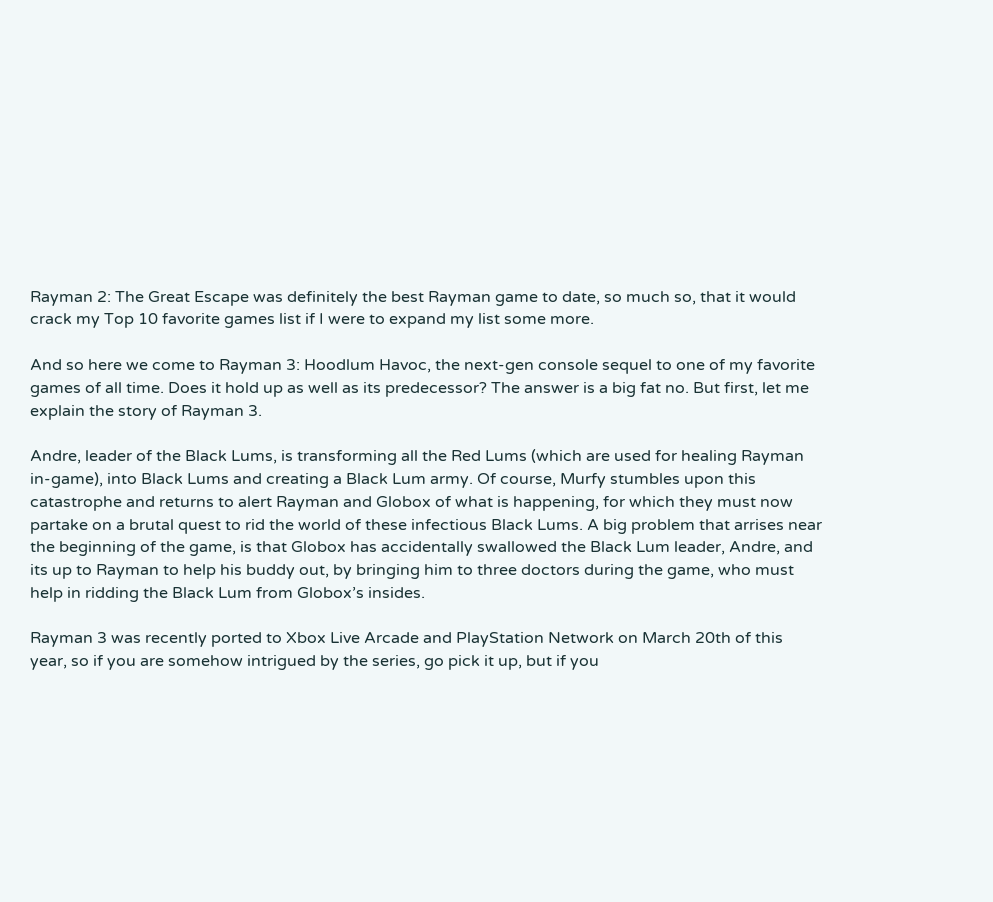Rayman 2: The Great Escape was definitely the best Rayman game to date, so much so, that it would crack my Top 10 favorite games list if I were to expand my list some more.

And so here we come to Rayman 3: Hoodlum Havoc, the next-gen console sequel to one of my favorite games of all time. Does it hold up as well as its predecessor? The answer is a big fat no. But first, let me explain the story of Rayman 3.

Andre, leader of the Black Lums, is transforming all the Red Lums (which are used for healing Rayman in-game), into Black Lums and creating a Black Lum army. Of course, Murfy stumbles upon this catastrophe and returns to alert Rayman and Globox of what is happening, for which they must now partake on a brutal quest to rid the world of these infectious Black Lums. A big problem that arrises near the beginning of the game, is that Globox has accidentally swallowed the Black Lum leader, Andre, and its up to Rayman to help his buddy out, by bringing him to three doctors during the game, who must help in ridding the Black Lum from Globox’s insides.

Rayman 3 was recently ported to Xbox Live Arcade and PlayStation Network on March 20th of this year, so if you are somehow intrigued by the series, go pick it up, but if you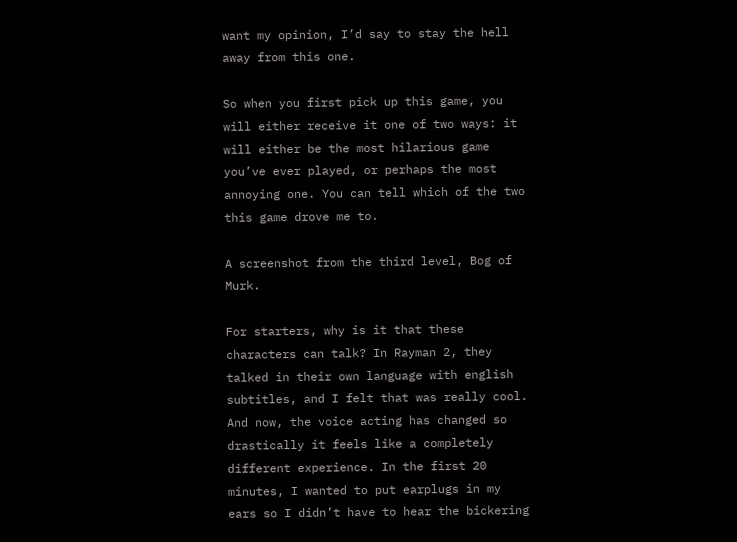want my opinion, I’d say to stay the hell away from this one.

So when you first pick up this game, you will either receive it one of two ways: it will either be the most hilarious game you’ve ever played, or perhaps the most annoying one. You can tell which of the two this game drove me to.

A screenshot from the third level, Bog of Murk.

For starters, why is it that these characters can talk? In Rayman 2, they talked in their own language with english subtitles, and I felt that was really cool. And now, the voice acting has changed so drastically it feels like a completely different experience. In the first 20 minutes, I wanted to put earplugs in my ears so I didn’t have to hear the bickering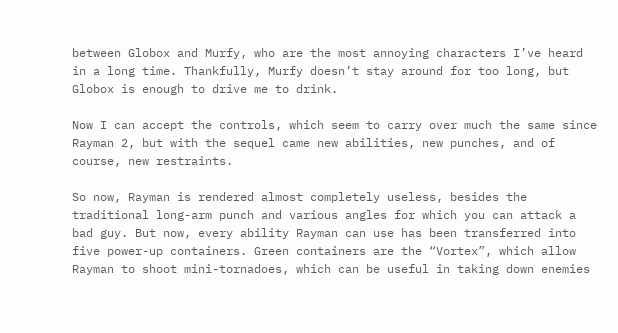between Globox and Murfy, who are the most annoying characters I’ve heard in a long time. Thankfully, Murfy doesn’t stay around for too long, but Globox is enough to drive me to drink.

Now I can accept the controls, which seem to carry over much the same since Rayman 2, but with the sequel came new abilities, new punches, and of course, new restraints.

So now, Rayman is rendered almost completely useless, besides the traditional long-arm punch and various angles for which you can attack a bad guy. But now, every ability Rayman can use has been transferred into five power-up containers. Green containers are the “Vortex”, which allow Rayman to shoot mini-tornadoes, which can be useful in taking down enemies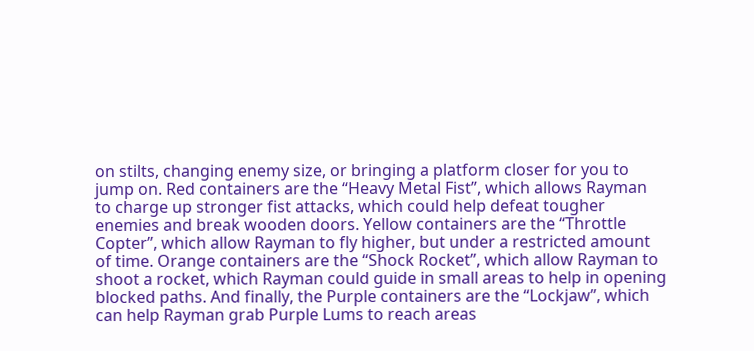on stilts, changing enemy size, or bringing a platform closer for you to jump on. Red containers are the “Heavy Metal Fist”, which allows Rayman to charge up stronger fist attacks, which could help defeat tougher enemies and break wooden doors. Yellow containers are the “Throttle Copter”, which allow Rayman to fly higher, but under a restricted amount of time. Orange containers are the “Shock Rocket”, which allow Rayman to shoot a rocket, which Rayman could guide in small areas to help in opening blocked paths. And finally, the Purple containers are the “Lockjaw”, which can help Rayman grab Purple Lums to reach areas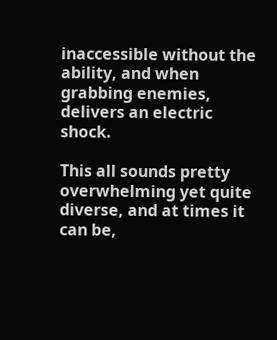inaccessible without the ability, and when grabbing enemies, delivers an electric shock.

This all sounds pretty overwhelming yet quite diverse, and at times it can be,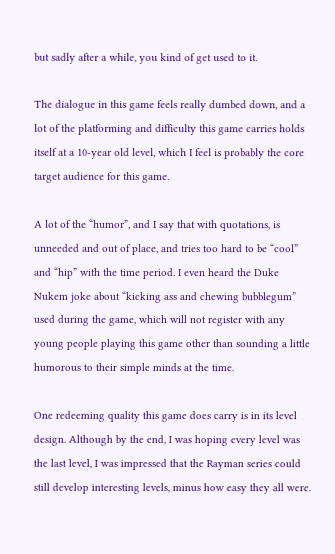but sadly after a while, you kind of get used to it.

The dialogue in this game feels really dumbed down, and a lot of the platforming and difficulty this game carries holds itself at a 10-year old level, which I feel is probably the core target audience for this game.

A lot of the “humor”, and I say that with quotations, is unneeded and out of place, and tries too hard to be “cool” and “hip” with the time period. I even heard the Duke Nukem joke about “kicking ass and chewing bubblegum” used during the game, which will not register with any young people playing this game other than sounding a little humorous to their simple minds at the time.

One redeeming quality this game does carry is in its level design. Although by the end, I was hoping every level was the last level, I was impressed that the Rayman series could still develop interesting levels, minus how easy they all were.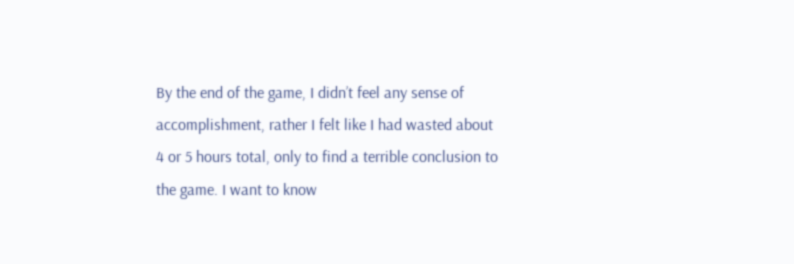By the end of the game, I didn’t feel any sense of accomplishment, rather I felt like I had wasted about 4 or 5 hours total, only to find a terrible conclusion to the game. I want to know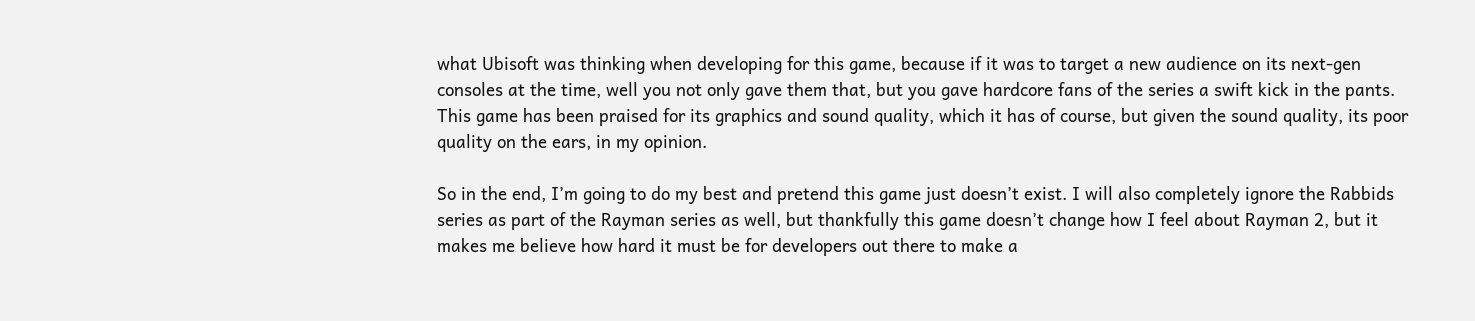what Ubisoft was thinking when developing for this game, because if it was to target a new audience on its next-gen consoles at the time, well you not only gave them that, but you gave hardcore fans of the series a swift kick in the pants. This game has been praised for its graphics and sound quality, which it has of course, but given the sound quality, its poor quality on the ears, in my opinion.

So in the end, I’m going to do my best and pretend this game just doesn’t exist. I will also completely ignore the Rabbids series as part of the Rayman series as well, but thankfully this game doesn’t change how I feel about Rayman 2, but it makes me believe how hard it must be for developers out there to make a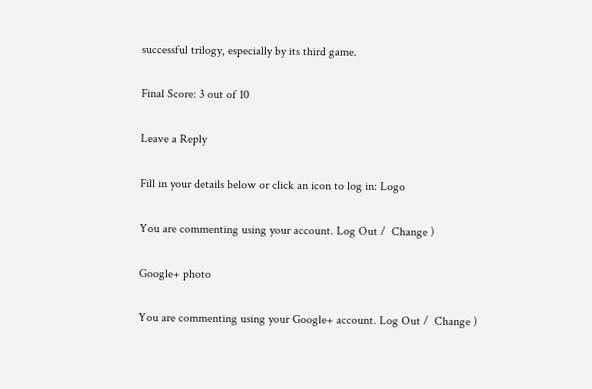successful trilogy, especially by its third game.

Final Score: 3 out of 10

Leave a Reply

Fill in your details below or click an icon to log in: Logo

You are commenting using your account. Log Out /  Change )

Google+ photo

You are commenting using your Google+ account. Log Out /  Change )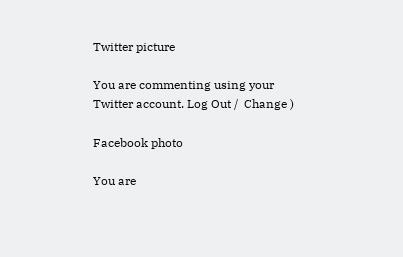Twitter picture

You are commenting using your Twitter account. Log Out /  Change )

Facebook photo

You are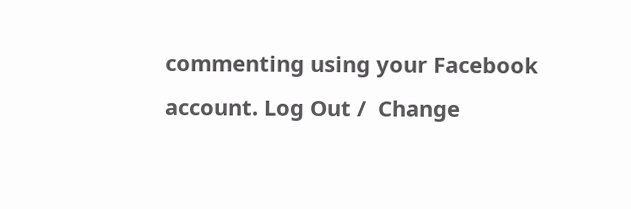commenting using your Facebook account. Log Out /  Change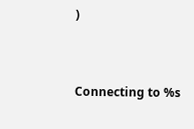)


Connecting to %s